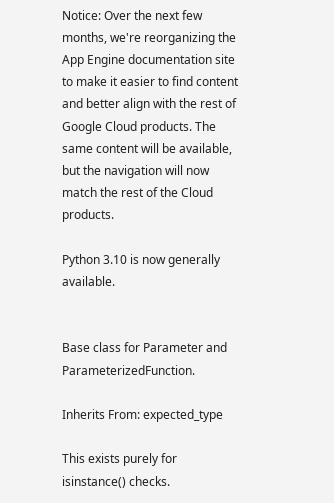Notice: Over the next few months, we're reorganizing the App Engine documentation site to make it easier to find content and better align with the rest of Google Cloud products. The same content will be available, but the navigation will now match the rest of the Cloud products.

Python 3.10 is now generally available.


Base class for Parameter and ParameterizedFunction.

Inherits From: expected_type

This exists purely for isinstance() checks.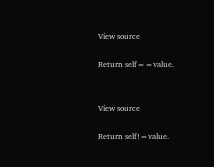View source

Return self==value.


View source

Return self!=value.